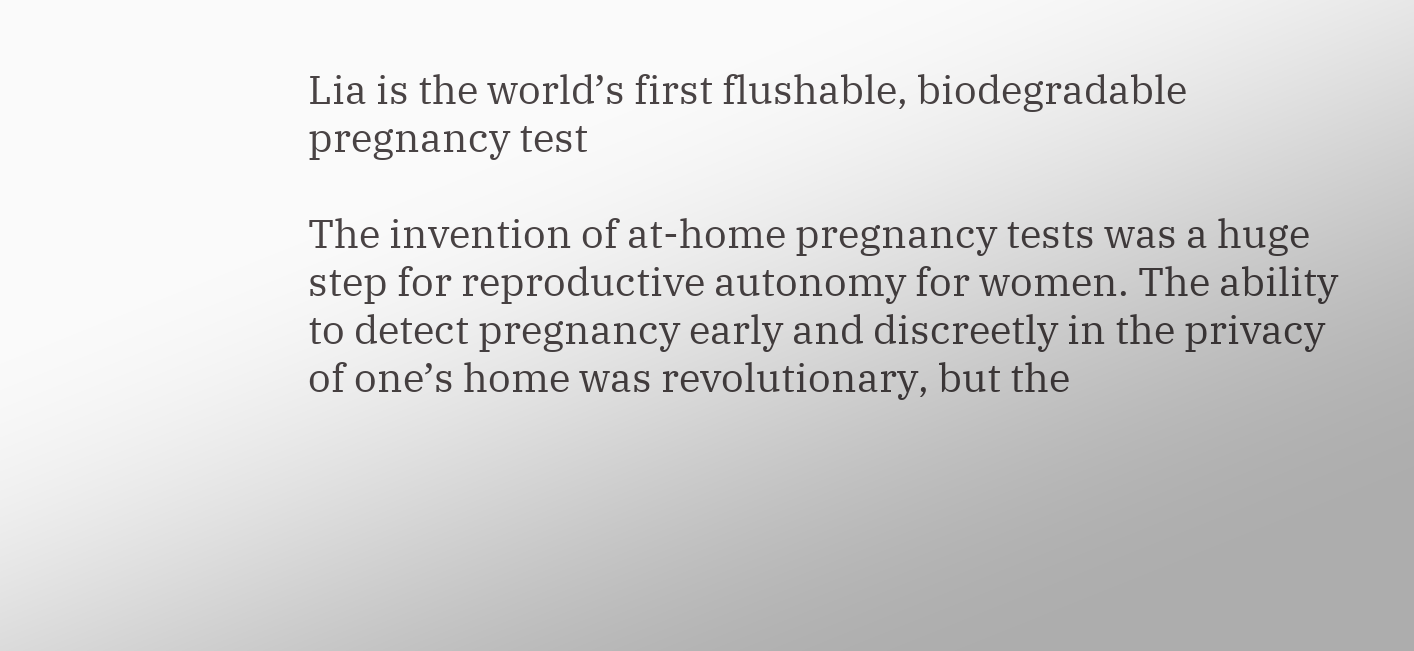Lia is the world’s first flushable, biodegradable pregnancy test

The invention of at-home pregnancy tests was a huge step for reproductive autonomy for women. The ability to detect pregnancy early and discreetly in the privacy of one’s home was revolutionary, but the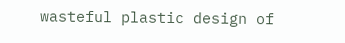wasteful plastic design of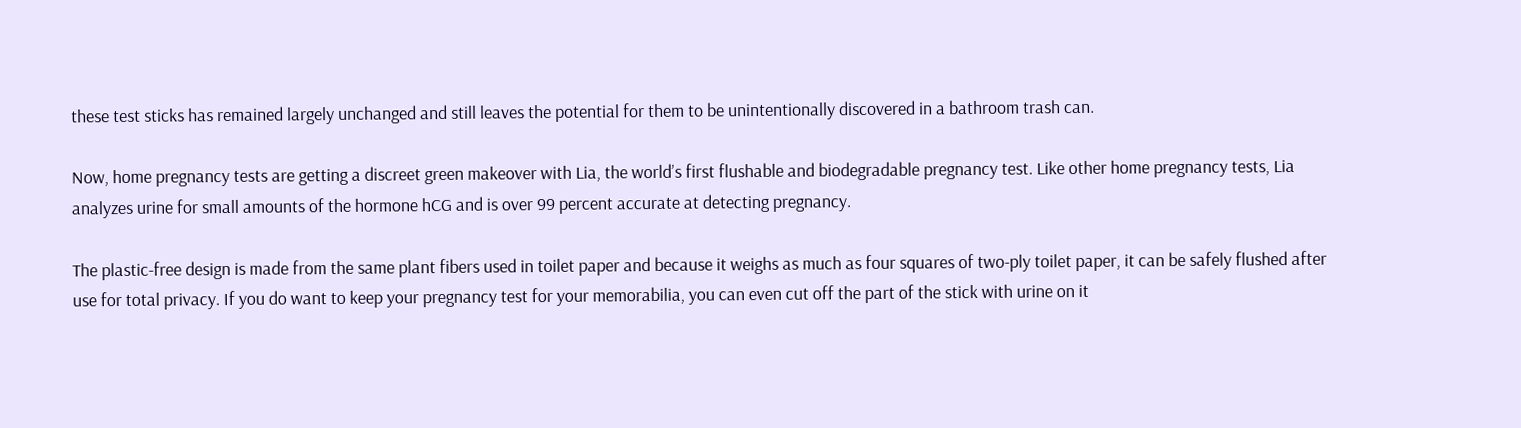these test sticks has remained largely unchanged and still leaves the potential for them to be unintentionally discovered in a bathroom trash can.

Now, home pregnancy tests are getting a discreet green makeover with Lia, the world’s first flushable and biodegradable pregnancy test. Like other home pregnancy tests, Lia analyzes urine for small amounts of the hormone hCG and is over 99 percent accurate at detecting pregnancy.

The plastic-free design is made from the same plant fibers used in toilet paper and because it weighs as much as four squares of two-ply toilet paper, it can be safely flushed after use for total privacy. If you do want to keep your pregnancy test for your memorabilia, you can even cut off the part of the stick with urine on it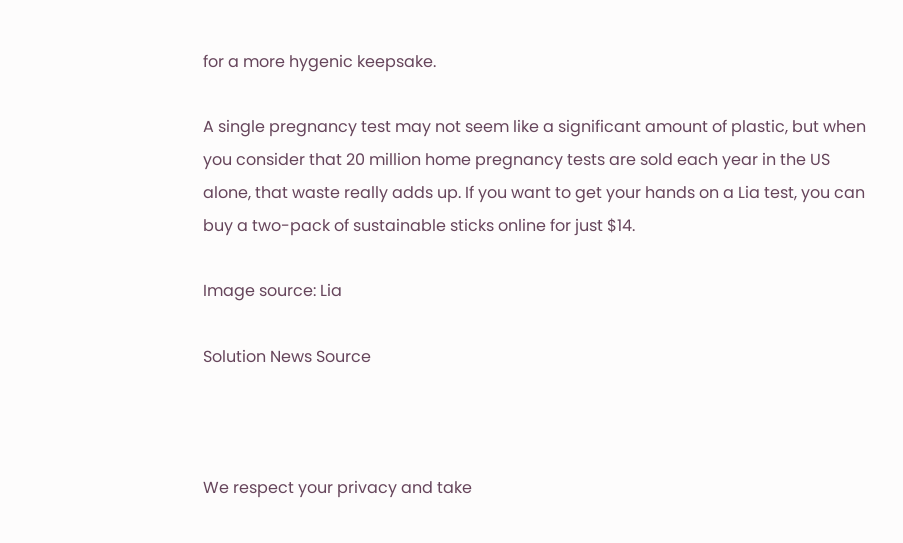for a more hygenic keepsake.

A single pregnancy test may not seem like a significant amount of plastic, but when you consider that 20 million home pregnancy tests are sold each year in the US alone, that waste really adds up. If you want to get your hands on a Lia test, you can buy a two-pack of sustainable sticks online for just $14.

Image source: Lia

Solution News Source



We respect your privacy and take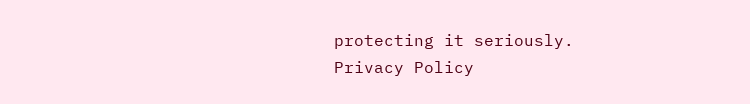protecting it seriously. Privacy Policy